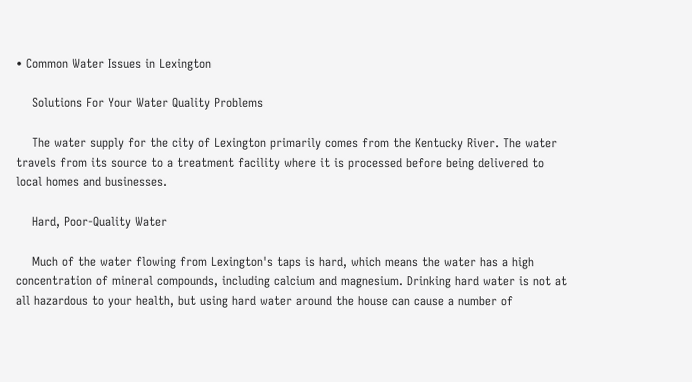• Common Water Issues in Lexington

    Solutions For Your Water Quality Problems

    The water supply for the city of Lexington primarily comes from the Kentucky River. The water travels from its source to a treatment facility where it is processed before being delivered to local homes and businesses.

    Hard, Poor-Quality Water

    Much of the water flowing from Lexington's taps is hard, which means the water has a high concentration of mineral compounds, including calcium and magnesium. Drinking hard water is not at all hazardous to your health, but using hard water around the house can cause a number of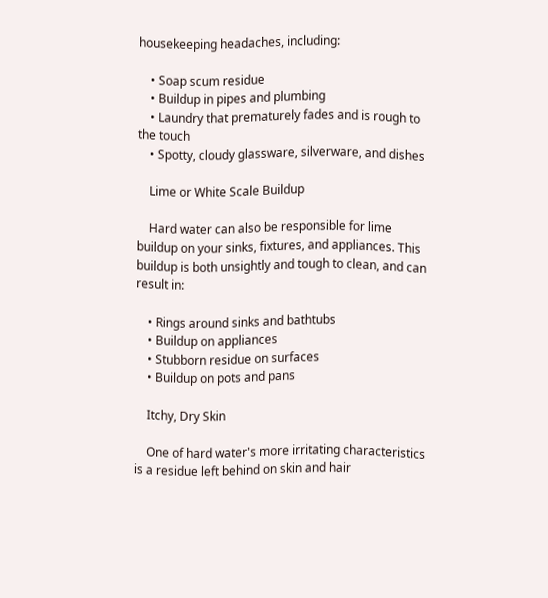housekeeping headaches, including:

    • Soap scum residue
    • Buildup in pipes and plumbing
    • Laundry that prematurely fades and is rough to the touch
    • Spotty, cloudy glassware, silverware, and dishes

    Lime or White Scale Buildup

    Hard water can also be responsible for lime buildup on your sinks, fixtures, and appliances. This buildup is both unsightly and tough to clean, and can result in:

    • Rings around sinks and bathtubs
    • Buildup on appliances
    • Stubborn residue on surfaces
    • Buildup on pots and pans

    Itchy, Dry Skin

    One of hard water's more irritating characteristics is a residue left behind on skin and hair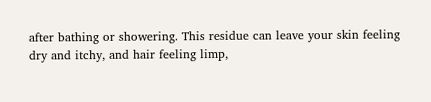after bathing or showering. This residue can leave your skin feeling dry and itchy, and hair feeling limp,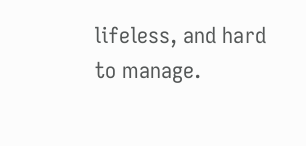lifeless, and hard to manage.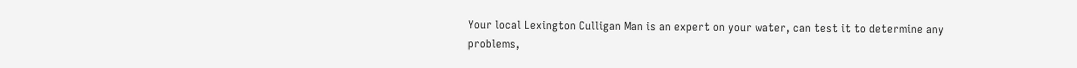Your local Lexington Culligan Man is an expert on your water, can test it to determine any problems,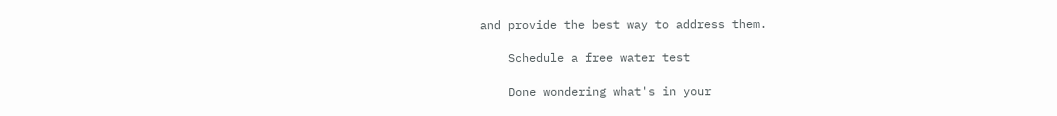and provide the best way to address them.

    Schedule a free water test

    Done wondering what's in your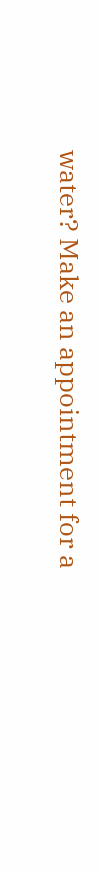water? Make an appointment for a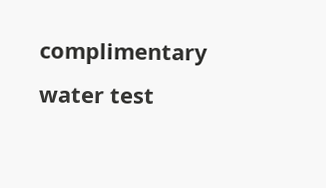complimentary water test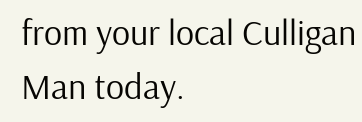from your local Culligan Man today.